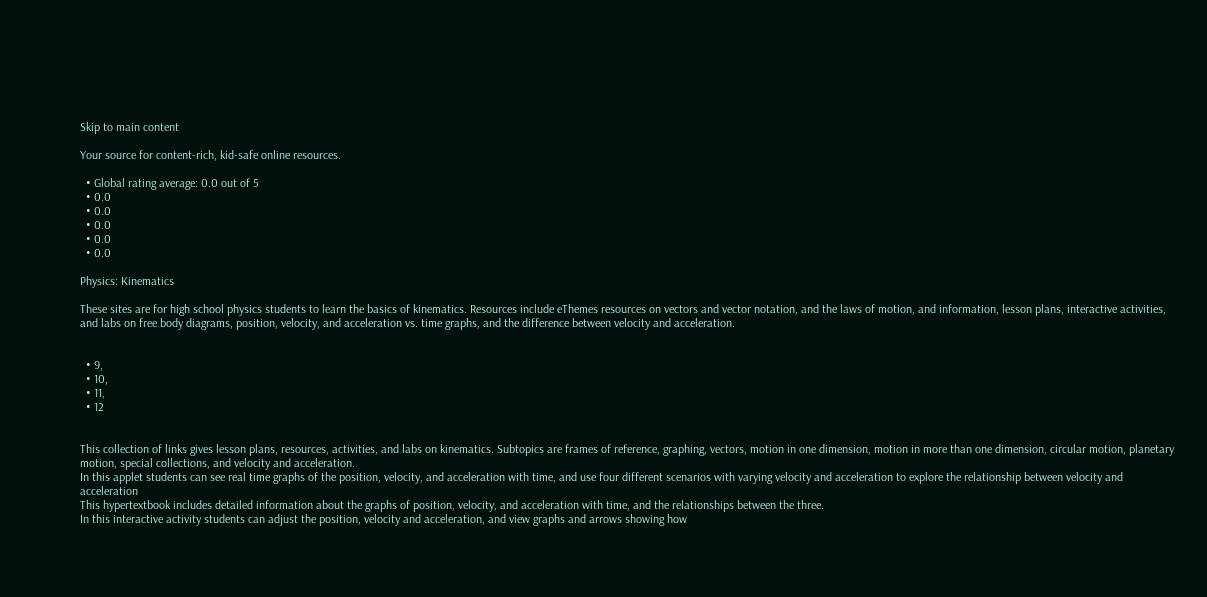Skip to main content

Your source for content-rich, kid-safe online resources.

  • Global rating average: 0.0 out of 5
  • 0.0
  • 0.0
  • 0.0
  • 0.0
  • 0.0

Physics: Kinematics

These sites are for high school physics students to learn the basics of kinematics. Resources include eThemes resources on vectors and vector notation, and the laws of motion, and information, lesson plans, interactive activities, and labs on free body diagrams, position, velocity, and acceleration vs. time graphs, and the difference between velocity and acceleration.


  • 9,
  • 10,
  • 11,
  • 12


This collection of links gives lesson plans, resources, activities, and labs on kinematics. Subtopics are frames of reference, graphing, vectors, motion in one dimension, motion in more than one dimension, circular motion, planetary motion, special collections, and velocity and acceleration.
In this applet students can see real time graphs of the position, velocity, and acceleration with time, and use four different scenarios with varying velocity and acceleration to explore the relationship between velocity and acceleration
This hypertextbook includes detailed information about the graphs of position, velocity, and acceleration with time, and the relationships between the three.
In this interactive activity students can adjust the position, velocity and acceleration, and view graphs and arrows showing how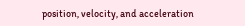position, velocity, and acceleration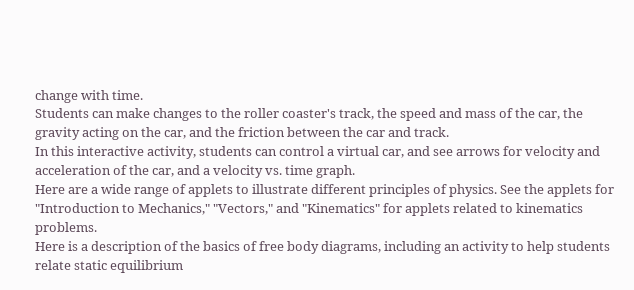change with time.
Students can make changes to the roller coaster's track, the speed and mass of the car, the gravity acting on the car, and the friction between the car and track.
In this interactive activity, students can control a virtual car, and see arrows for velocity and acceleration of the car, and a velocity vs. time graph.
Here are a wide range of applets to illustrate different principles of physics. See the applets for "Introduction to Mechanics," "Vectors," and "Kinematics" for applets related to kinematics problems.
Here is a description of the basics of free body diagrams, including an activity to help students relate static equilibrium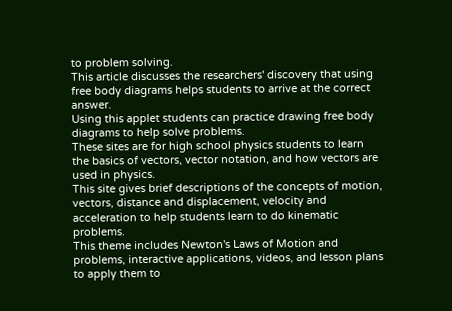to problem solving.
This article discusses the researchers' discovery that using free body diagrams helps students to arrive at the correct answer.
Using this applet students can practice drawing free body diagrams to help solve problems.
These sites are for high school physics students to learn the basics of vectors, vector notation, and how vectors are used in physics.
This site gives brief descriptions of the concepts of motion, vectors, distance and displacement, velocity and acceleration to help students learn to do kinematic problems.
This theme includes Newton's Laws of Motion and problems, interactive applications, videos, and lesson plans to apply them to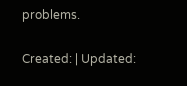problems.

Created: | Updated: